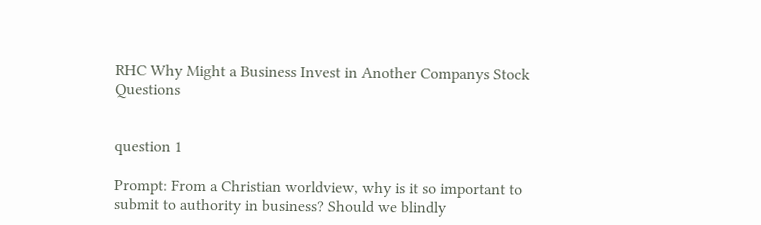RHC Why Might a Business Invest in Another Companys Stock Questions


question 1

Prompt: From a Christian worldview, why is it so important to submit to authority in business? Should we blindly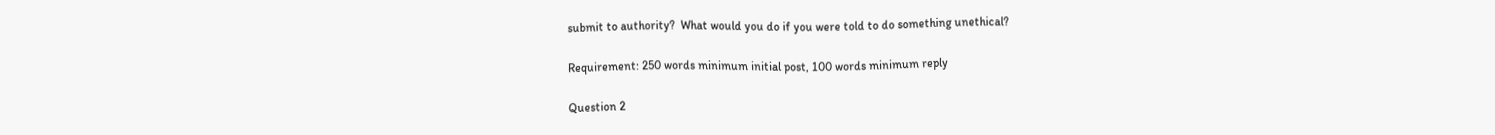submit to authority?  What would you do if you were told to do something unethical?

Requirement: 250 words minimum initial post, 100 words minimum reply

Question 2